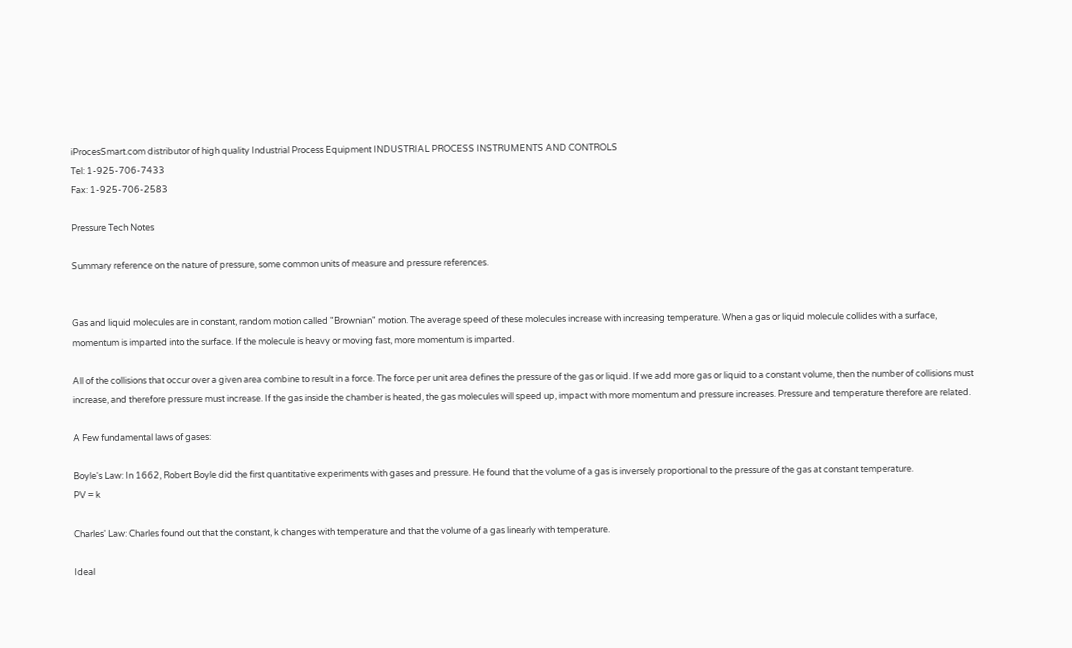iProcesSmart.com distributor of high quality Industrial Process Equipment INDUSTRIAL PROCESS INSTRUMENTS AND CONTROLS
Tel: 1-925-706-7433
Fax: 1-925-706-2583

Pressure Tech Notes

Summary reference on the nature of pressure, some common units of measure and pressure references.


Gas and liquid molecules are in constant, random motion called "Brownian" motion. The average speed of these molecules increase with increasing temperature. When a gas or liquid molecule collides with a surface, momentum is imparted into the surface. If the molecule is heavy or moving fast, more momentum is imparted.

All of the collisions that occur over a given area combine to result in a force. The force per unit area defines the pressure of the gas or liquid. If we add more gas or liquid to a constant volume, then the number of collisions must increase, and therefore pressure must increase. If the gas inside the chamber is heated, the gas molecules will speed up, impact with more momentum and pressure increases. Pressure and temperature therefore are related.

A Few fundamental laws of gases:

Boyle's Law: In 1662, Robert Boyle did the first quantitative experiments with gases and pressure. He found that the volume of a gas is inversely proportional to the pressure of the gas at constant temperature.
PV = k

Charles' Law: Charles found out that the constant, k changes with temperature and that the volume of a gas linearly with temperature.

Ideal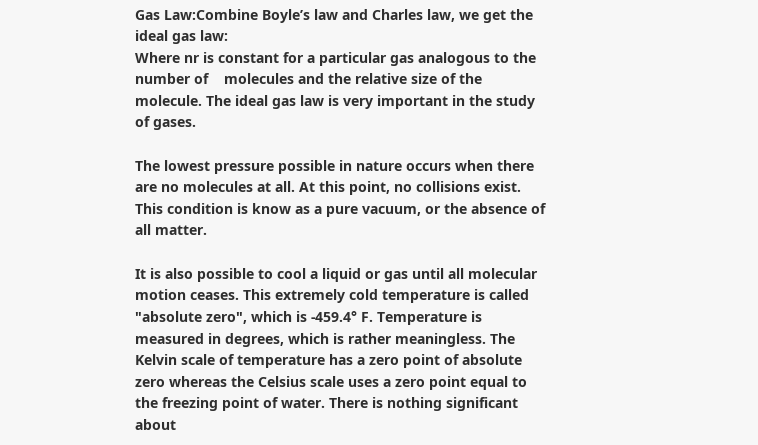Gas Law:Combine Boyle’s law and Charles law, we get the ideal gas law:
Where nr is constant for a particular gas analogous to the number of    molecules and the relative size of the molecule. The ideal gas law is very important in the study of gases.

The lowest pressure possible in nature occurs when there are no molecules at all. At this point, no collisions exist. This condition is know as a pure vacuum, or the absence of all matter.

It is also possible to cool a liquid or gas until all molecular motion ceases. This extremely cold temperature is called "absolute zero", which is -459.4° F. Temperature is measured in degrees, which is rather meaningless. The Kelvin scale of temperature has a zero point of absolute zero whereas the Celsius scale uses a zero point equal to the freezing point of water. There is nothing significant about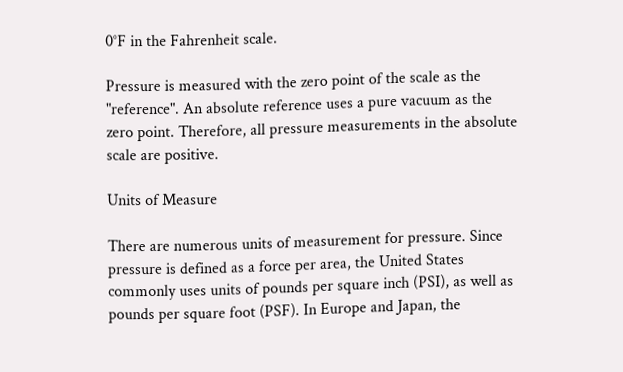0°F in the Fahrenheit scale.

Pressure is measured with the zero point of the scale as the "reference". An absolute reference uses a pure vacuum as the zero point. Therefore, all pressure measurements in the absolute scale are positive.

Units of Measure

There are numerous units of measurement for pressure. Since pressure is defined as a force per area, the United States commonly uses units of pounds per square inch (PSI), as well as pounds per square foot (PSF). In Europe and Japan, the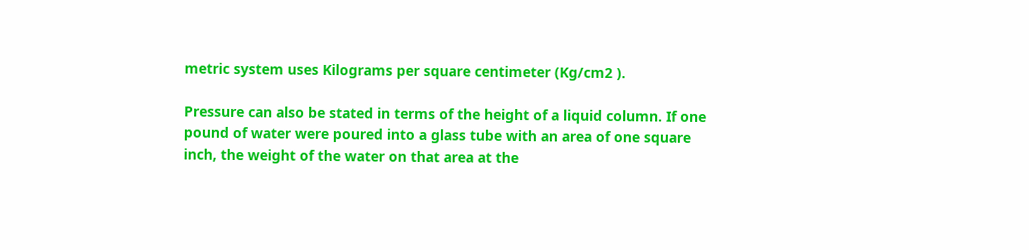metric system uses Kilograms per square centimeter (Kg/cm2 ).

Pressure can also be stated in terms of the height of a liquid column. If one pound of water were poured into a glass tube with an area of one square inch, the weight of the water on that area at the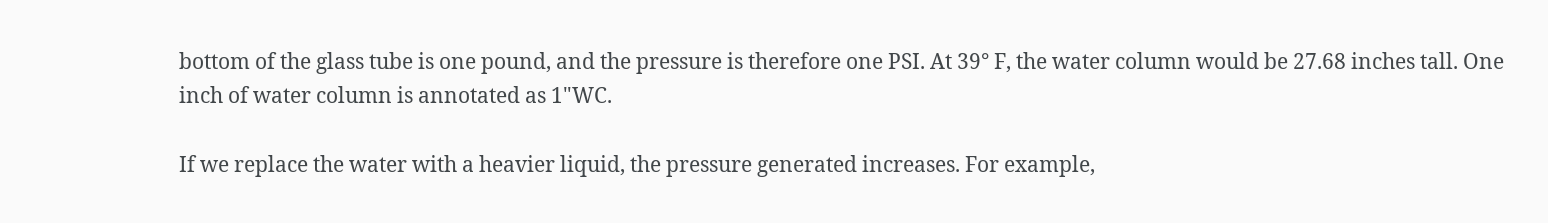bottom of the glass tube is one pound, and the pressure is therefore one PSI. At 39° F, the water column would be 27.68 inches tall. One inch of water column is annotated as 1"WC.

If we replace the water with a heavier liquid, the pressure generated increases. For example,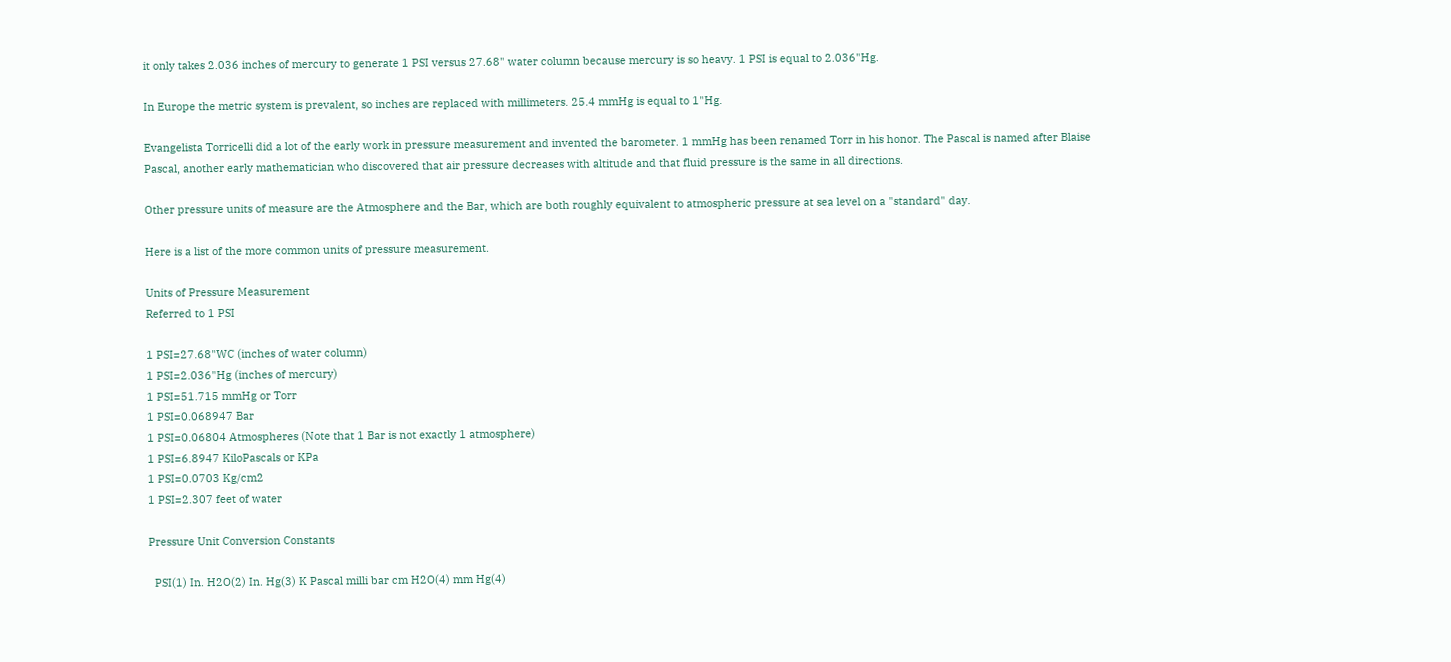it only takes 2.036 inches of mercury to generate 1 PSI versus 27.68" water column because mercury is so heavy. 1 PSI is equal to 2.036"Hg.

In Europe the metric system is prevalent, so inches are replaced with millimeters. 25.4 mmHg is equal to 1"Hg.

Evangelista Torricelli did a lot of the early work in pressure measurement and invented the barometer. 1 mmHg has been renamed Torr in his honor. The Pascal is named after Blaise Pascal, another early mathematician who discovered that air pressure decreases with altitude and that fluid pressure is the same in all directions.

Other pressure units of measure are the Atmosphere and the Bar, which are both roughly equivalent to atmospheric pressure at sea level on a "standard" day.

Here is a list of the more common units of pressure measurement.

Units of Pressure Measurement
Referred to 1 PSI

1 PSI=27.68"WC (inches of water column)
1 PSI=2.036"Hg (inches of mercury)
1 PSI=51.715 mmHg or Torr
1 PSI=0.068947 Bar
1 PSI=0.06804 Atmospheres (Note that 1 Bar is not exactly 1 atmosphere)
1 PSI=6.8947 KiloPascals or KPa
1 PSI=0.0703 Kg/cm2
1 PSI=2.307 feet of water

Pressure Unit Conversion Constants

  PSI(1) In. H2O(2) In. Hg(3) K Pascal milli bar cm H2O(4) mm Hg(4)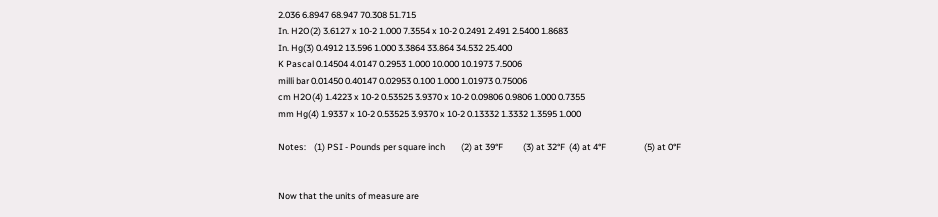2.036 6.8947 68.947 70.308 51.715
In. H2O(2) 3.6127 x 10-2 1.000 7.3554 x 10-2 0.2491 2.491 2.5400 1.8683
In. Hg(3) 0.4912 13.596 1.000 3.3864 33.864 34.532 25.400
K Pascal 0.14504 4.0147 0.2953 1.000 10.000 10.1973 7.5006
milli bar 0.01450 0.40147 0.02953 0.100 1.000 1.01973 0.75006
cm H2O(4) 1.4223 x 10-2 0.53525 3.9370 x 10-2 0.09806 0.9806 1.000 0.7355
mm Hg(4) 1.9337 x 10-2 0.53525 3.9370 x 10-2 0.13332 1.3332 1.3595 1.000

Notes:    (1) PSI - Pounds per square inch        (2) at 39°F          (3) at 32°F  (4) at 4°F                   (5) at 0°F


Now that the units of measure are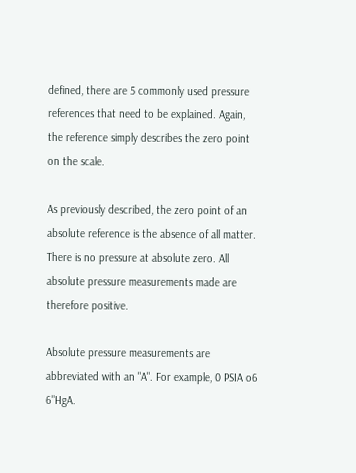defined, there are 5 commonly used pressure references that need to be explained. Again, the reference simply describes the zero point on the scale.

As previously described, the zero point of an absolute reference is the absence of all matter. There is no pressure at absolute zero. All absolute pressure measurements made are therefore positive.

Absolute pressure measurements are abbreviated with an "A". For example, 0 PSIA o6 6"HgA.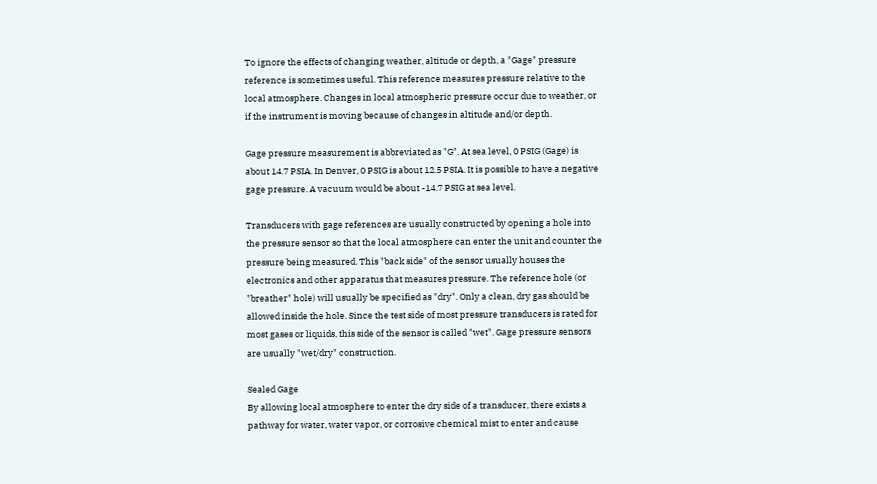To ignore the effects of changing weather, altitude or depth, a "Gage" pressure reference is sometimes useful. This reference measures pressure relative to the local atmosphere. Changes in local atmospheric pressure occur due to weather, or if the instrument is moving because of changes in altitude and/or depth.

Gage pressure measurement is abbreviated as "G". At sea level, 0 PSIG (Gage) is about 14.7 PSIA. In Denver, 0 PSIG is about 12.5 PSIA. It is possible to have a negative gage pressure. A vacuum would be about -14.7 PSIG at sea level.

Transducers with gage references are usually constructed by opening a hole into the pressure sensor so that the local atmosphere can enter the unit and counter the pressure being measured. This "back side" of the sensor usually houses the electronics and other apparatus that measures pressure. The reference hole (or "breather" hole) will usually be specified as "dry". Only a clean, dry gas should be allowed inside the hole. Since the test side of most pressure transducers is rated for most gases or liquids, this side of the sensor is called "wet". Gage pressure sensors are usually "wet/dry" construction.

Sealed Gage
By allowing local atmosphere to enter the dry side of a transducer, there exists a pathway for water, water vapor, or corrosive chemical mist to enter and cause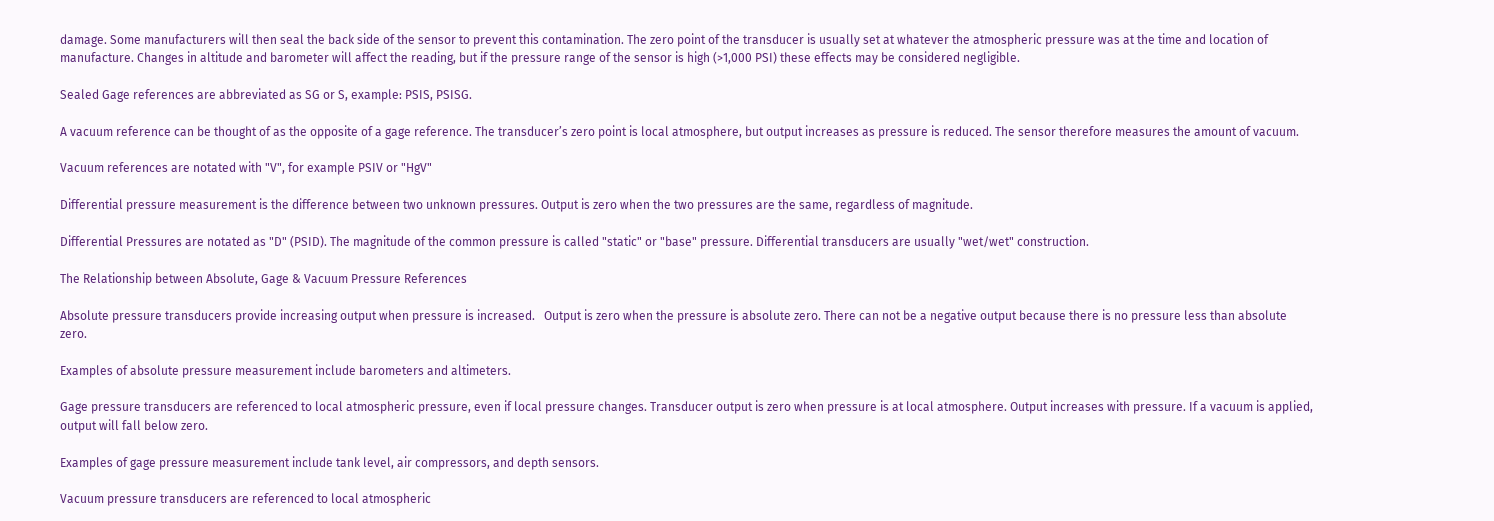damage. Some manufacturers will then seal the back side of the sensor to prevent this contamination. The zero point of the transducer is usually set at whatever the atmospheric pressure was at the time and location of manufacture. Changes in altitude and barometer will affect the reading, but if the pressure range of the sensor is high (>1,000 PSI) these effects may be considered negligible.

Sealed Gage references are abbreviated as SG or S, example: PSIS, PSISG.

A vacuum reference can be thought of as the opposite of a gage reference. The transducer’s zero point is local atmosphere, but output increases as pressure is reduced. The sensor therefore measures the amount of vacuum.

Vacuum references are notated with "V", for example PSIV or "HgV"

Differential pressure measurement is the difference between two unknown pressures. Output is zero when the two pressures are the same, regardless of magnitude.

Differential Pressures are notated as "D" (PSID). The magnitude of the common pressure is called "static" or "base" pressure. Differential transducers are usually "wet/wet" construction.

The Relationship between Absolute, Gage & Vacuum Pressure References

Absolute pressure transducers provide increasing output when pressure is increased.   Output is zero when the pressure is absolute zero. There can not be a negative output because there is no pressure less than absolute zero.

Examples of absolute pressure measurement include barometers and altimeters.

Gage pressure transducers are referenced to local atmospheric pressure, even if local pressure changes. Transducer output is zero when pressure is at local atmosphere. Output increases with pressure. If a vacuum is applied, output will fall below zero.

Examples of gage pressure measurement include tank level, air compressors, and depth sensors.

Vacuum pressure transducers are referenced to local atmospheric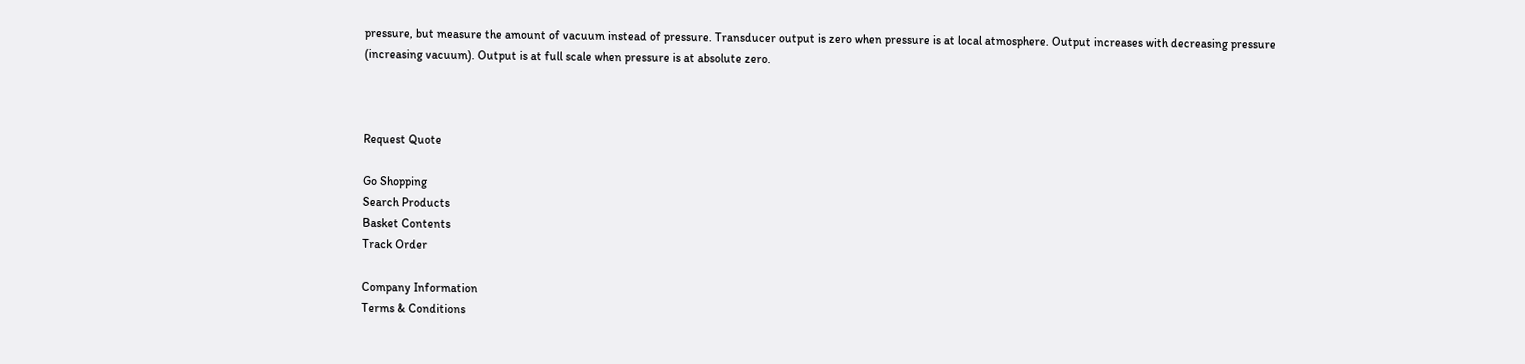pressure, but measure the amount of vacuum instead of pressure. Transducer output is zero when pressure is at local atmosphere. Output increases with decreasing pressure (increasing vacuum). Output is at full scale when pressure is at absolute zero.



Request Quote

Go Shopping
Search Products
Basket Contents
Track Order

Company Information
Terms & Conditions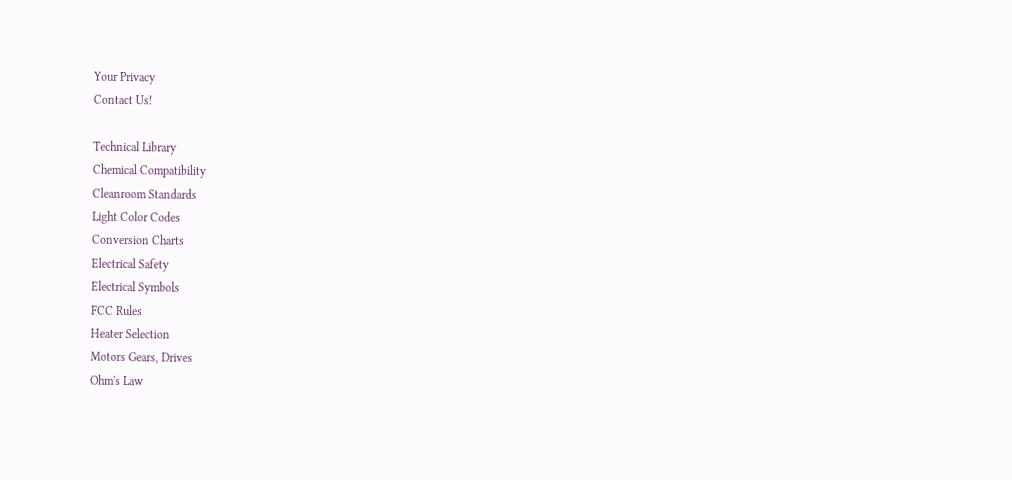Your Privacy
Contact Us!

Technical Library
Chemical Compatibility
Cleanroom Standards
Light Color Codes
Conversion Charts
Electrical Safety
Electrical Symbols
FCC Rules
Heater Selection
Motors Gears, Drives
Ohm's Law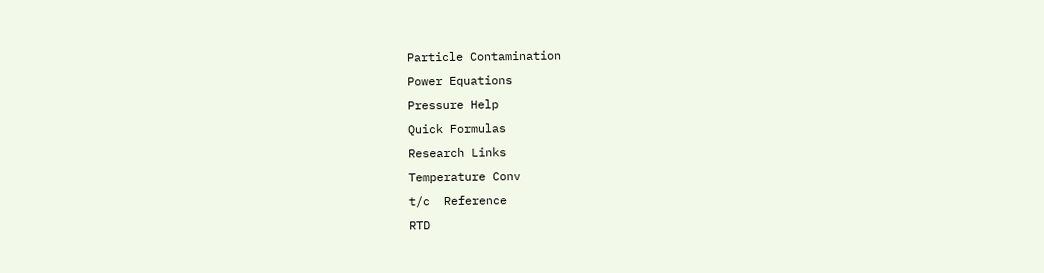Particle Contamination
Power Equations
Pressure Help
Quick Formulas
Research Links
Temperature Conv
t/c  Reference
RTD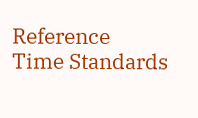Reference
Time Standards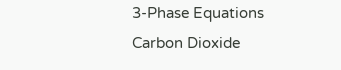3-Phase Equations
Carbon Dioxide